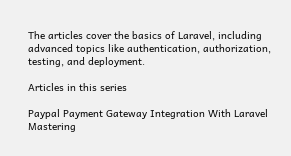The articles cover the basics of Laravel, including advanced topics like authentication, authorization, testing, and deployment.

Articles in this series

Paypal Payment Gateway Integration With Laravel
Mastering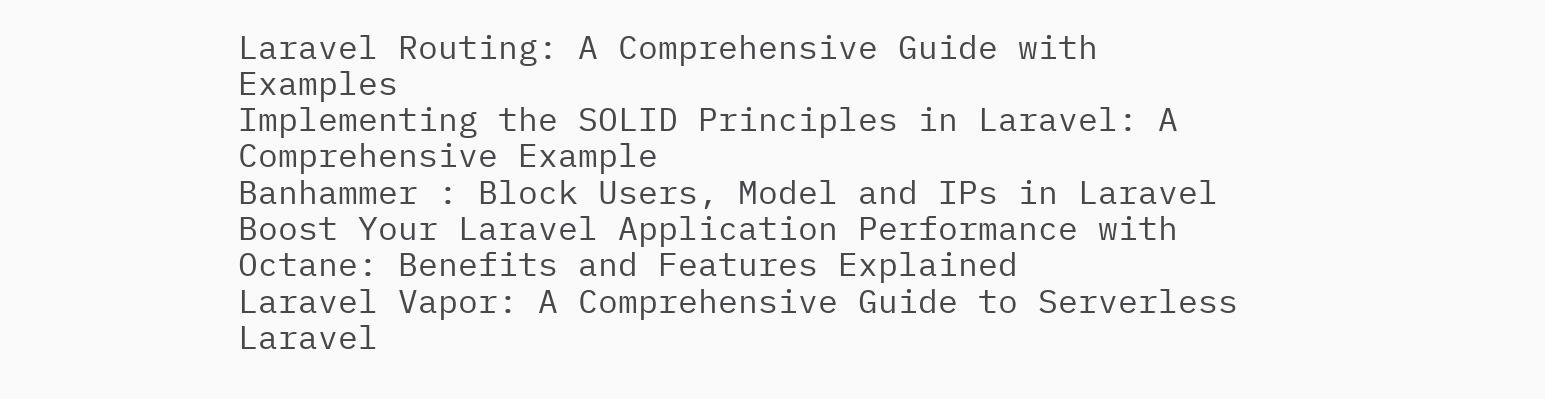Laravel Routing: A Comprehensive Guide with Examples
Implementing the SOLID Principles in Laravel: A Comprehensive Example
Banhammer : Block Users, Model and IPs in Laravel
Boost Your Laravel Application Performance with Octane: Benefits and Features Explained
Laravel Vapor: A Comprehensive Guide to Serverless Laravel